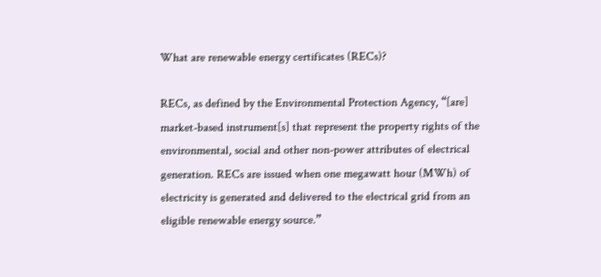What are renewable energy certificates (RECs)?

RECs, as defined by the Environmental Protection Agency, “[are] market-based instrument[s] that represent the property rights of the environmental, social and other non-power attributes of electrical generation. RECs are issued when one megawatt hour (MWh) of electricity is generated and delivered to the electrical grid from an eligible renewable energy source.”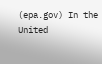(epa.gov) In the United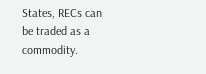States, RECs can be traded as a commodity.